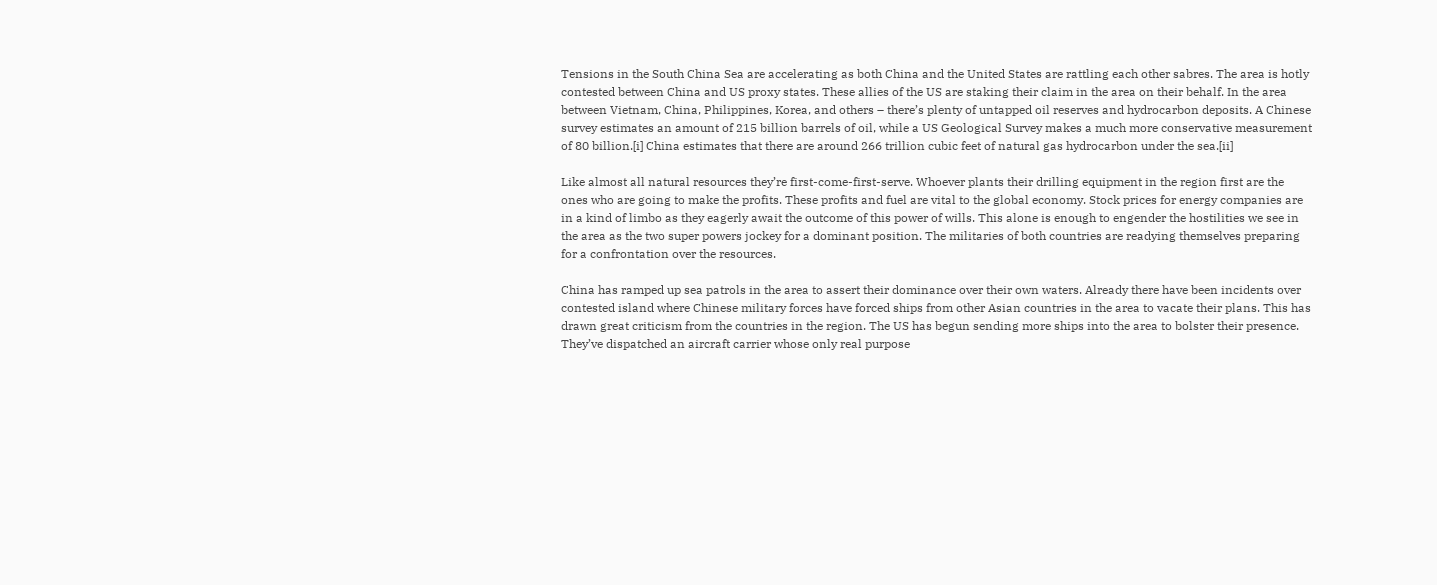Tensions in the South China Sea are accelerating as both China and the United States are rattling each other sabres. The area is hotly contested between China and US proxy states. These allies of the US are staking their claim in the area on their behalf. In the area between Vietnam, China, Philippines, Korea, and others – there’s plenty of untapped oil reserves and hydrocarbon deposits. A Chinese survey estimates an amount of 215 billion barrels of oil, while a US Geological Survey makes a much more conservative measurement of 80 billion.[i] China estimates that there are around 266 trillion cubic feet of natural gas hydrocarbon under the sea.[ii]

Like almost all natural resources they’re first-come-first-serve. Whoever plants their drilling equipment in the region first are the ones who are going to make the profits. These profits and fuel are vital to the global economy. Stock prices for energy companies are in a kind of limbo as they eagerly await the outcome of this power of wills. This alone is enough to engender the hostilities we see in the area as the two super powers jockey for a dominant position. The militaries of both countries are readying themselves preparing for a confrontation over the resources.

China has ramped up sea patrols in the area to assert their dominance over their own waters. Already there have been incidents over contested island where Chinese military forces have forced ships from other Asian countries in the area to vacate their plans. This has drawn great criticism from the countries in the region. The US has begun sending more ships into the area to bolster their presence. They’ve dispatched an aircraft carrier whose only real purpose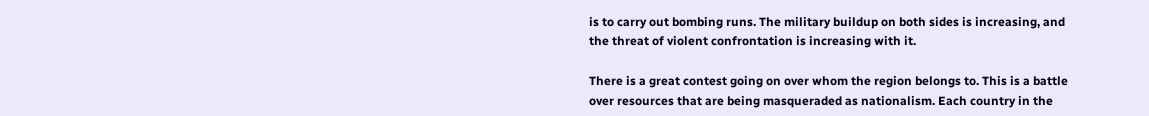is to carry out bombing runs. The military buildup on both sides is increasing, and the threat of violent confrontation is increasing with it.

There is a great contest going on over whom the region belongs to. This is a battle over resources that are being masqueraded as nationalism. Each country in the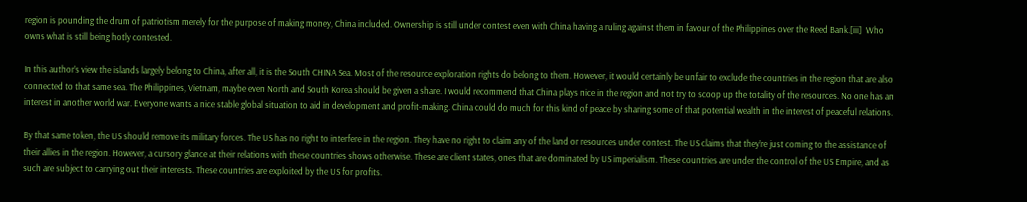region is pounding the drum of patriotism merely for the purpose of making money, China included. Ownership is still under contest even with China having a ruling against them in favour of the Philippines over the Reed Bank.[iii]  Who owns what is still being hotly contested.

In this author’s view the islands largely belong to China, after all, it is the South CHINA Sea. Most of the resource exploration rights do belong to them. However, it would certainly be unfair to exclude the countries in the region that are also connected to that same sea. The Philippines, Vietnam, maybe even North and South Korea should be given a share. I would recommend that China plays nice in the region and not try to scoop up the totality of the resources. No one has an interest in another world war. Everyone wants a nice stable global situation to aid in development and profit-making. China could do much for this kind of peace by sharing some of that potential wealth in the interest of peaceful relations.

By that same token, the US should remove its military forces. The US has no right to interfere in the region. They have no right to claim any of the land or resources under contest. The US claims that they’re just coming to the assistance of their allies in the region. However, a cursory glance at their relations with these countries shows otherwise. These are client states, ones that are dominated by US imperialism. These countries are under the control of the US Empire, and as such are subject to carrying out their interests. These countries are exploited by the US for profits.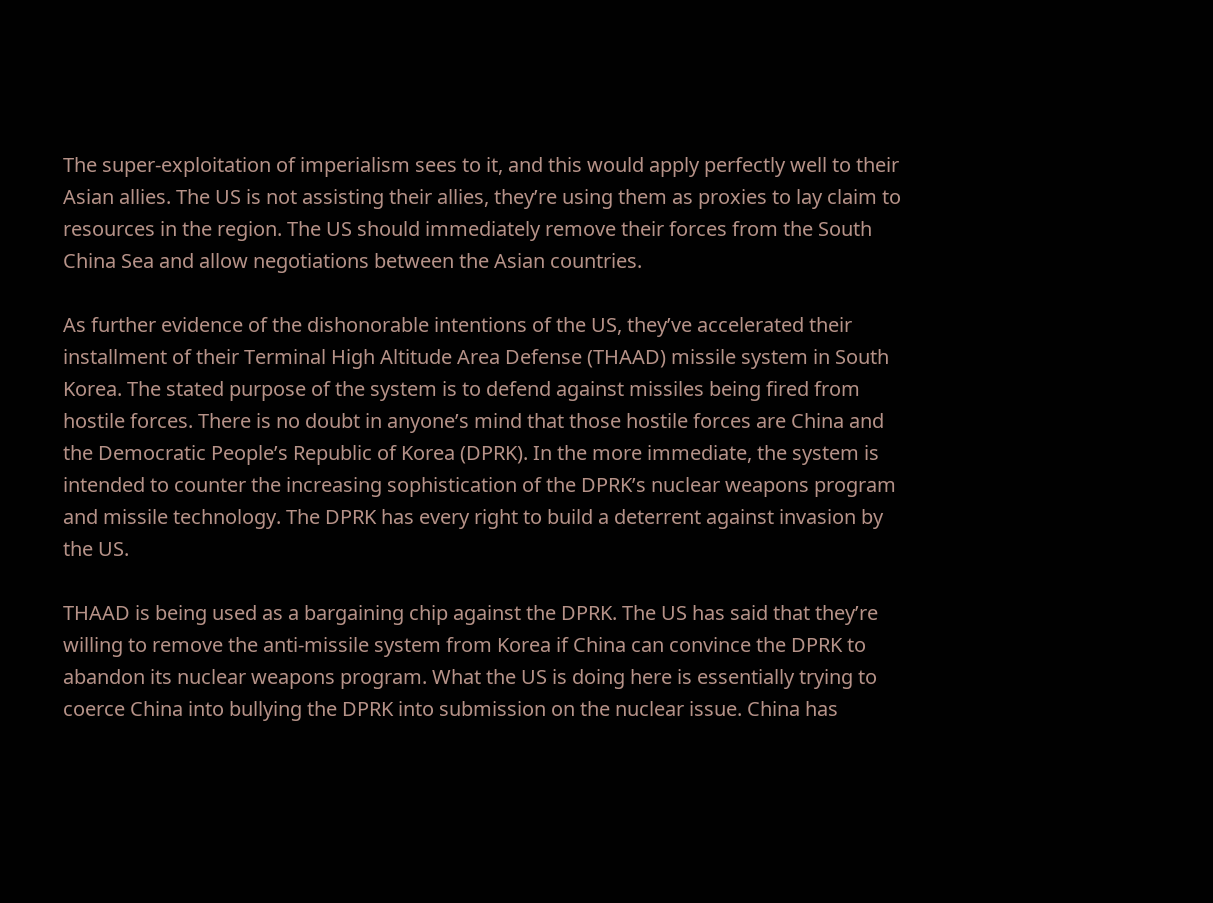The super-exploitation of imperialism sees to it, and this would apply perfectly well to their Asian allies. The US is not assisting their allies, they’re using them as proxies to lay claim to resources in the region. The US should immediately remove their forces from the South China Sea and allow negotiations between the Asian countries.

As further evidence of the dishonorable intentions of the US, they’ve accelerated their installment of their Terminal High Altitude Area Defense (THAAD) missile system in South Korea. The stated purpose of the system is to defend against missiles being fired from hostile forces. There is no doubt in anyone’s mind that those hostile forces are China and the Democratic People’s Republic of Korea (DPRK). In the more immediate, the system is intended to counter the increasing sophistication of the DPRK’s nuclear weapons program and missile technology. The DPRK has every right to build a deterrent against invasion by the US.

THAAD is being used as a bargaining chip against the DPRK. The US has said that they’re willing to remove the anti-missile system from Korea if China can convince the DPRK to abandon its nuclear weapons program. What the US is doing here is essentially trying to coerce China into bullying the DPRK into submission on the nuclear issue. China has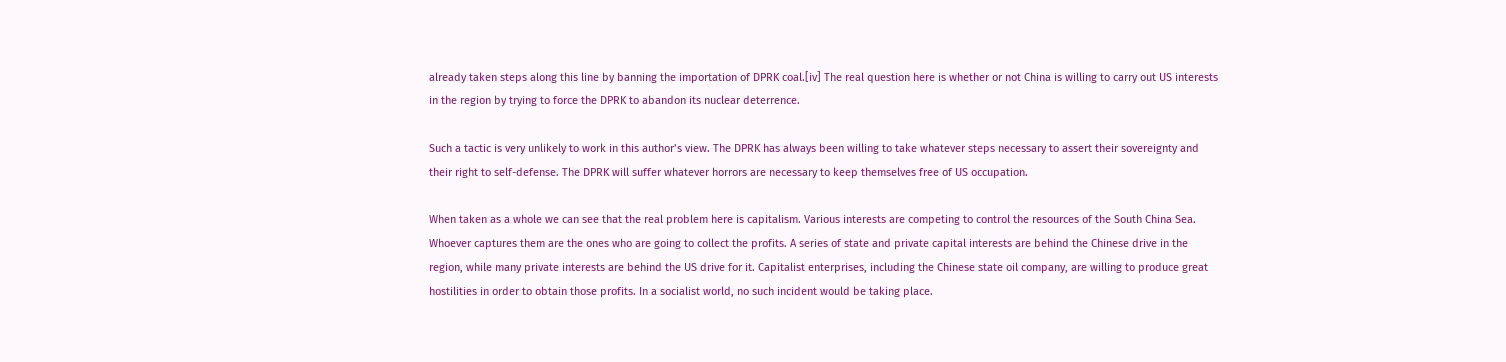already taken steps along this line by banning the importation of DPRK coal.[iv] The real question here is whether or not China is willing to carry out US interests in the region by trying to force the DPRK to abandon its nuclear deterrence.

Such a tactic is very unlikely to work in this author’s view. The DPRK has always been willing to take whatever steps necessary to assert their sovereignty and their right to self-defense. The DPRK will suffer whatever horrors are necessary to keep themselves free of US occupation.

When taken as a whole we can see that the real problem here is capitalism. Various interests are competing to control the resources of the South China Sea. Whoever captures them are the ones who are going to collect the profits. A series of state and private capital interests are behind the Chinese drive in the region, while many private interests are behind the US drive for it. Capitalist enterprises, including the Chinese state oil company, are willing to produce great hostilities in order to obtain those profits. In a socialist world, no such incident would be taking place.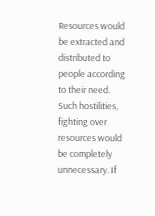Resources would be extracted and distributed to people according to their need. Such hostilities, fighting over resources would be completely unnecessary. If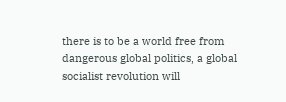there is to be a world free from dangerous global politics, a global socialist revolution will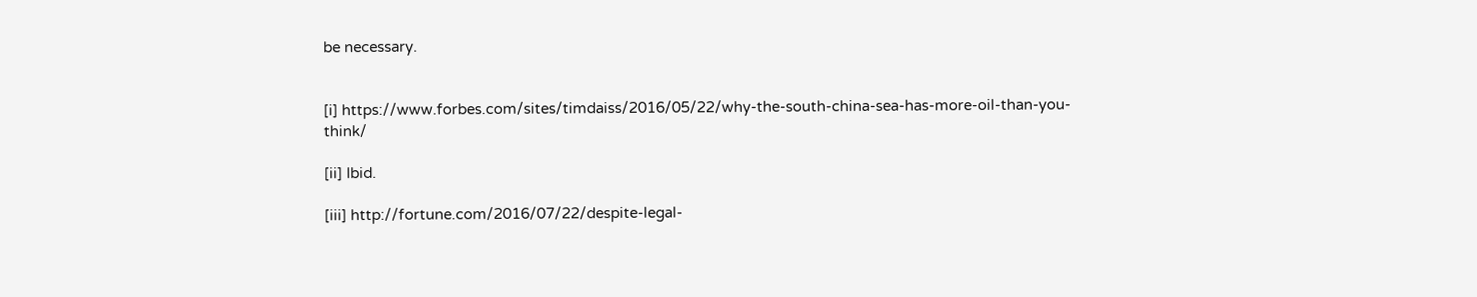be necessary.


[i] https://www.forbes.com/sites/timdaiss/2016/05/22/why-the-south-china-sea-has-more-oil-than-you-think/

[ii] Ibid.

[iii] http://fortune.com/2016/07/22/despite-legal-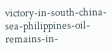victory-in-south-china-sea-philippines-oil-remains-in-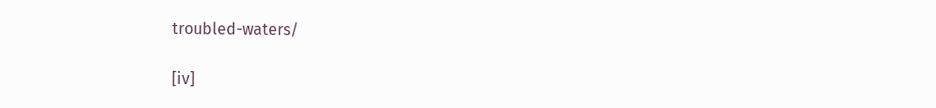troubled-waters/

[iv]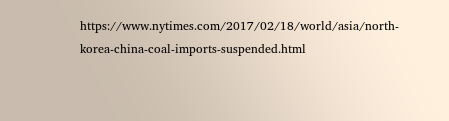https://www.nytimes.com/2017/02/18/world/asia/north-korea-china-coal-imports-suspended.html